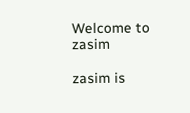Welcome to zasim

zasim is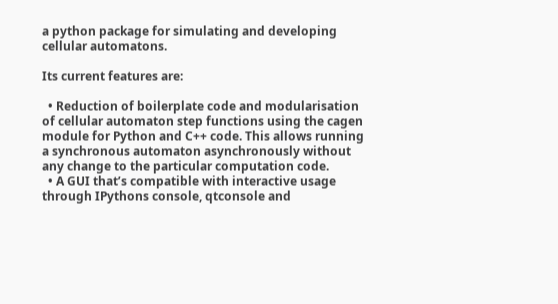a python package for simulating and developing cellular automatons.

Its current features are:

  • Reduction of boilerplate code and modularisation of cellular automaton step functions using the cagen module for Python and C++ code. This allows running a synchronous automaton asynchronously without any change to the particular computation code.
  • A GUI that’s compatible with interactive usage through IPythons console, qtconsole and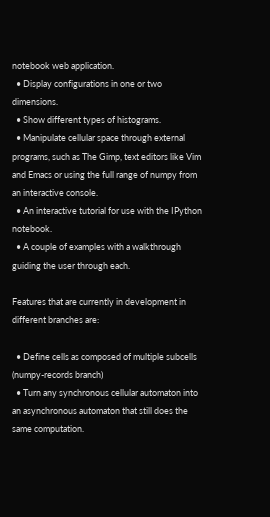notebook web application.
  • Display configurations in one or two dimensions.
  • Show different types of histograms.
  • Manipulate cellular space through external programs, such as The Gimp, text editors like Vim and Emacs or using the full range of numpy from an interactive console.
  • An interactive tutorial for use with the IPython notebook.
  • A couple of examples with a walkthrough guiding the user through each.

Features that are currently in development in different branches are:

  • Define cells as composed of multiple subcells (numpy-records branch)
  • Turn any synchronous cellular automaton into an asynchronous automaton that still does the same computation.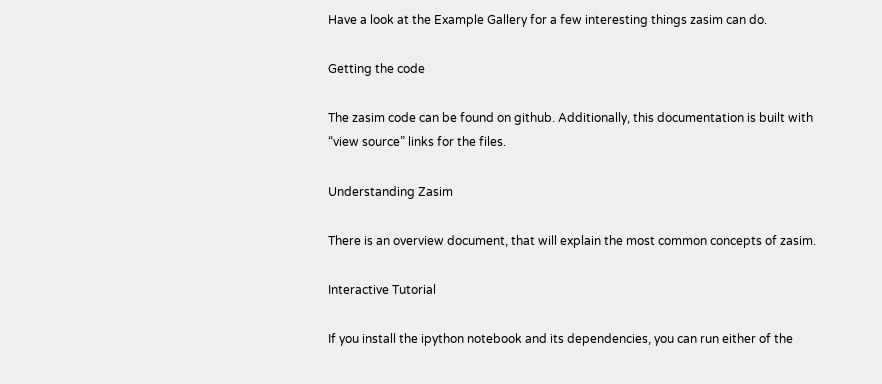Have a look at the Example Gallery for a few interesting things zasim can do.

Getting the code

The zasim code can be found on github. Additionally, this documentation is built with “view source” links for the files.

Understanding Zasim

There is an overview document, that will explain the most common concepts of zasim.

Interactive Tutorial

If you install the ipython notebook and its dependencies, you can run either of the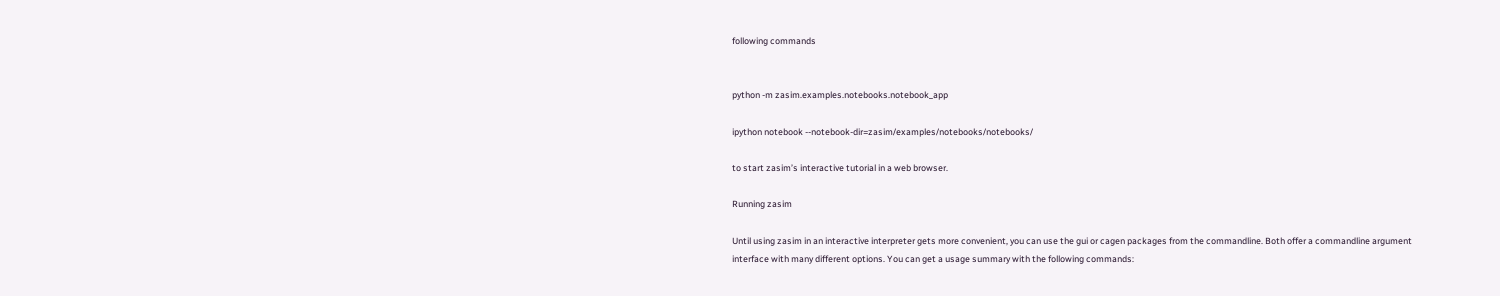following commands


python -m zasim.examples.notebooks.notebook_app

ipython notebook --notebook-dir=zasim/examples/notebooks/notebooks/

to start zasim’s interactive tutorial in a web browser.

Running zasim

Until using zasim in an interactive interpreter gets more convenient, you can use the gui or cagen packages from the commandline. Both offer a commandline argument interface with many different options. You can get a usage summary with the following commands: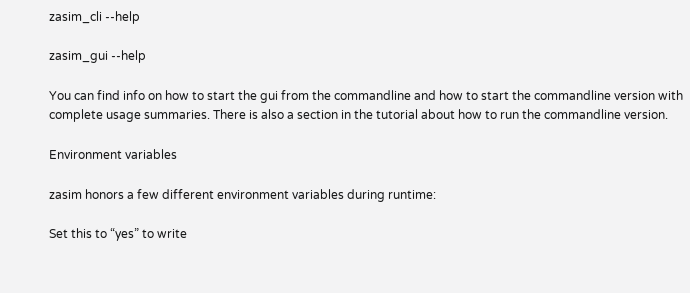zasim_cli --help

zasim_gui --help

You can find info on how to start the gui from the commandline and how to start the commandline version with complete usage summaries. There is also a section in the tutorial about how to run the commandline version.

Environment variables

zasim honors a few different environment variables during runtime:

Set this to “yes” to write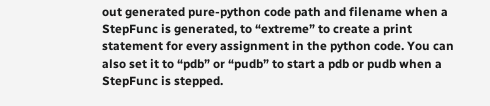out generated pure-python code path and filename when a StepFunc is generated, to “extreme” to create a print statement for every assignment in the python code. You can also set it to “pdb” or “pudb” to start a pdb or pudb when a StepFunc is stepped.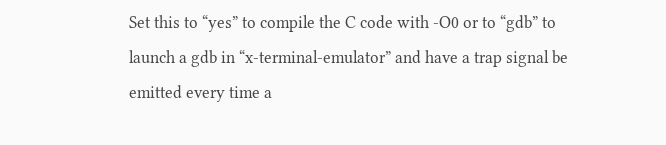Set this to “yes” to compile the C code with -O0 or to “gdb” to launch a gdb in “x-terminal-emulator” and have a trap signal be emitted every time a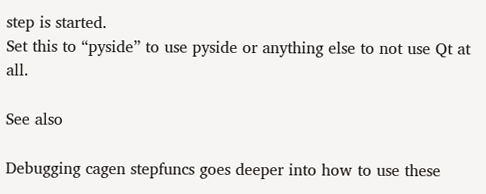step is started.
Set this to “pyside” to use pyside or anything else to not use Qt at all.

See also

Debugging cagen stepfuncs goes deeper into how to use these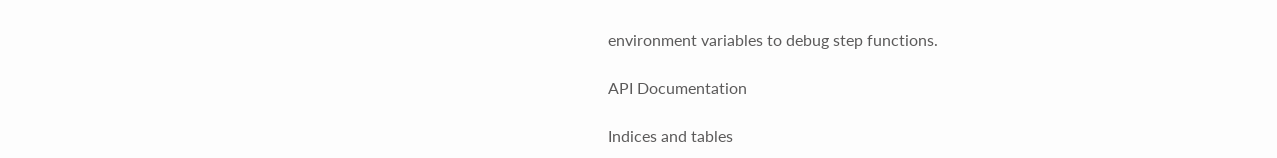environment variables to debug step functions.

API Documentation

Indices and tables